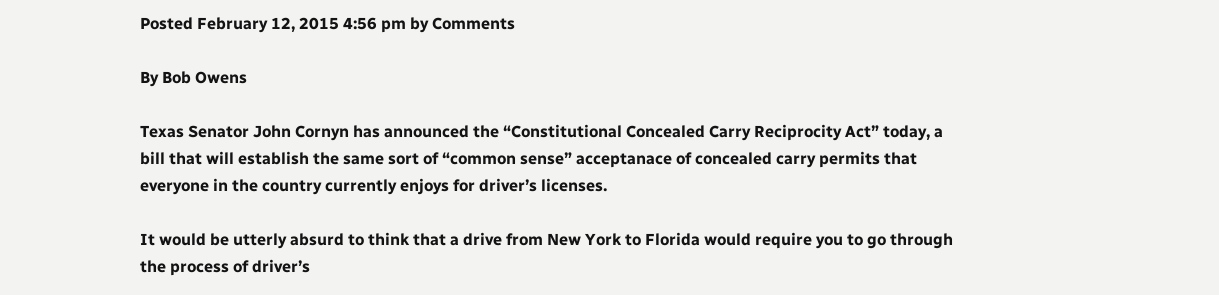Posted February 12, 2015 4:56 pm by Comments

By Bob Owens

Texas Senator John Cornyn has announced the “Constitutional Concealed Carry Reciprocity Act” today, a bill that will establish the same sort of “common sense” acceptanace of concealed carry permits that everyone in the country currently enjoys for driver’s licenses.

It would be utterly absurd to think that a drive from New York to Florida would require you to go through the process of driver’s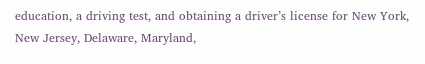education, a driving test, and obtaining a driver’s license for New York, New Jersey, Delaware, Maryland,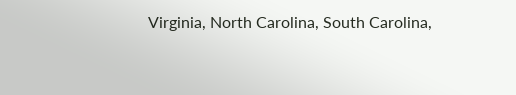Virginia, North Carolina, South Carolina,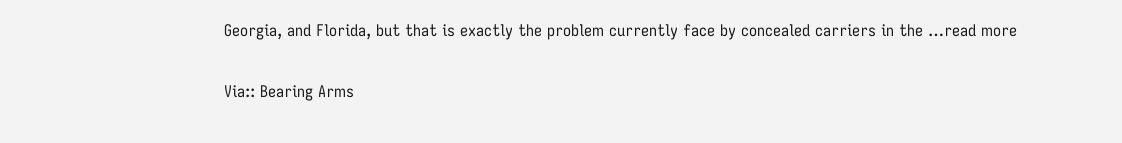Georgia, and Florida, but that is exactly the problem currently face by concealed carriers in the …read more

Via:: Bearing Arms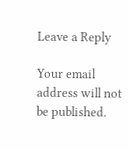Leave a Reply

Your email address will not be published.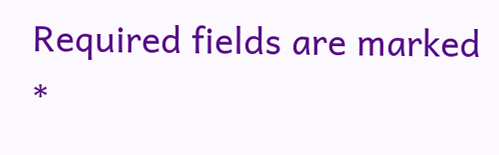Required fields are marked *